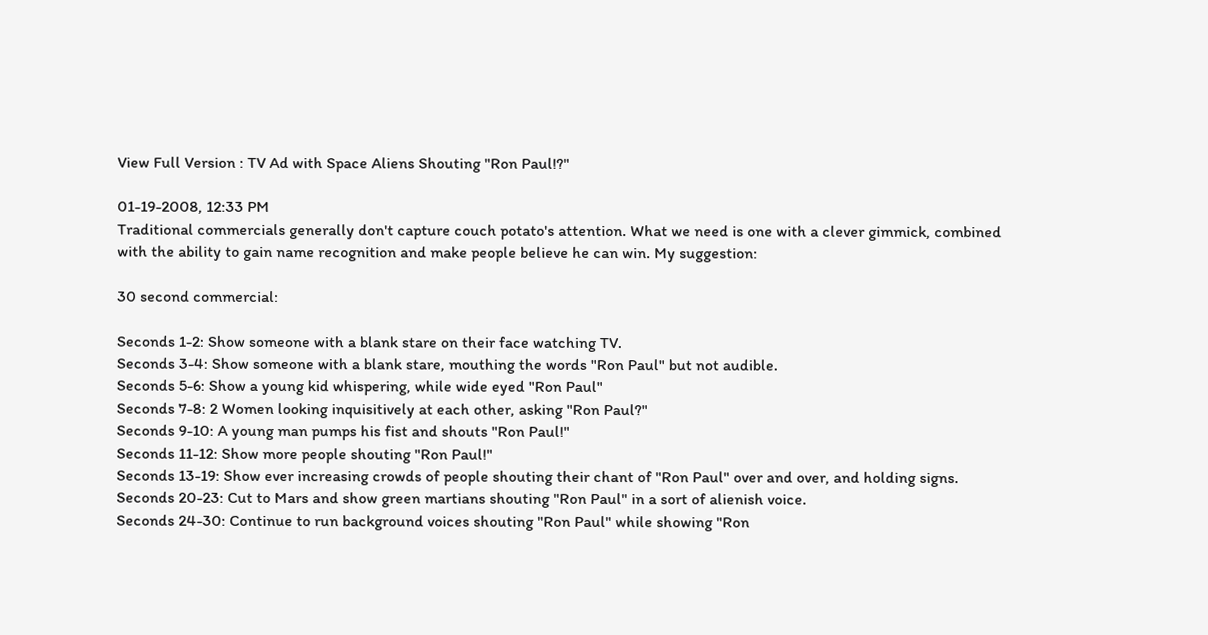View Full Version : TV Ad with Space Aliens Shouting "Ron Paul!?"

01-19-2008, 12:33 PM
Traditional commercials generally don't capture couch potato's attention. What we need is one with a clever gimmick, combined with the ability to gain name recognition and make people believe he can win. My suggestion:

30 second commercial:

Seconds 1-2: Show someone with a blank stare on their face watching TV.
Seconds 3-4: Show someone with a blank stare, mouthing the words "Ron Paul" but not audible.
Seconds 5-6: Show a young kid whispering, while wide eyed "Ron Paul"
Seconds 7-8: 2 Women looking inquisitively at each other, asking "Ron Paul?"
Seconds 9-10: A young man pumps his fist and shouts "Ron Paul!"
Seconds 11-12: Show more people shouting "Ron Paul!"
Seconds 13-19: Show ever increasing crowds of people shouting their chant of "Ron Paul" over and over, and holding signs.
Seconds 20-23: Cut to Mars and show green martians shouting "Ron Paul" in a sort of alienish voice.
Seconds 24-30: Continue to run background voices shouting "Ron Paul" while showing "Ron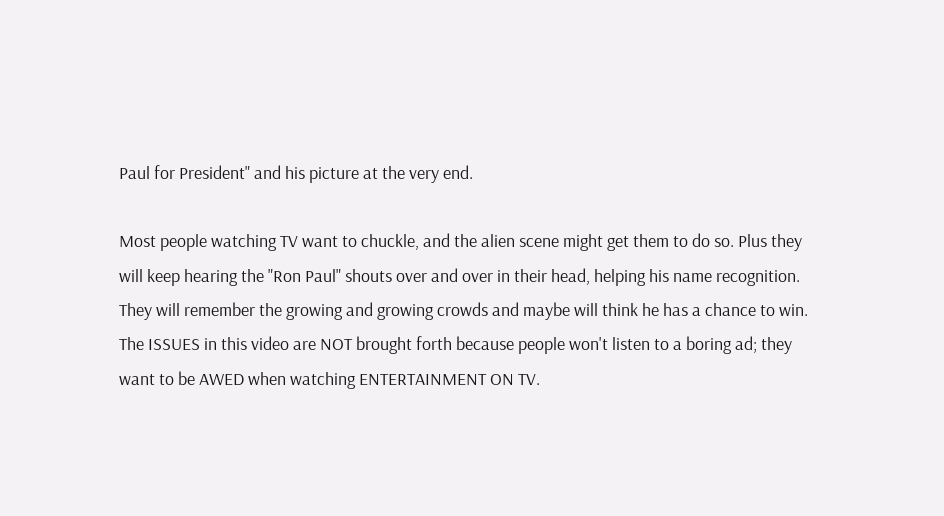Paul for President" and his picture at the very end.

Most people watching TV want to chuckle, and the alien scene might get them to do so. Plus they will keep hearing the "Ron Paul" shouts over and over in their head, helping his name recognition. They will remember the growing and growing crowds and maybe will think he has a chance to win. The ISSUES in this video are NOT brought forth because people won't listen to a boring ad; they want to be AWED when watching ENTERTAINMENT ON TV.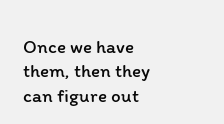Once we have them, then they can figure out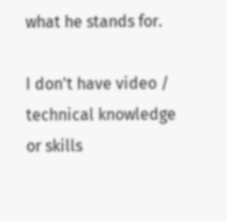what he stands for.

I don't have video / technical knowledge or skills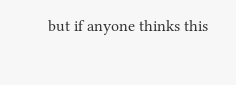but if anyone thinks this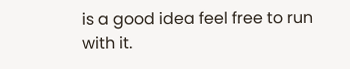is a good idea feel free to run with it.